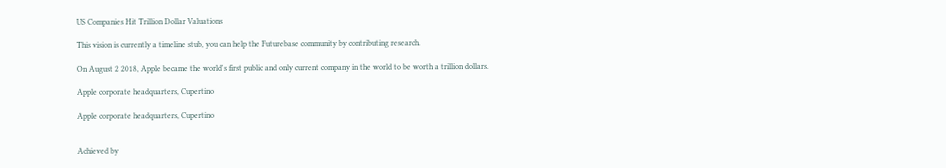US Companies Hit Trillion Dollar Valuations

This vision is currently a timeline stub, you can help the Futurebase community by contributing research.

On August 2 2018, Apple became the world's first public and only current company in the world to be worth a trillion dollars.

Apple corporate headquarters, Cupertino

Apple corporate headquarters, Cupertino


Achieved by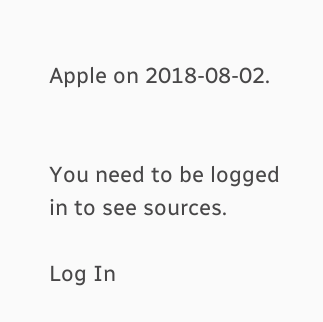Apple on 2018-08-02.


You need to be logged in to see sources.

Log In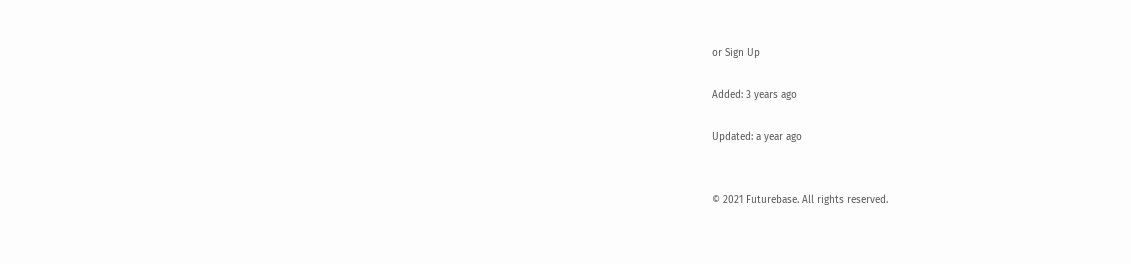or Sign Up

Added: 3 years ago

Updated: a year ago


© 2021 Futurebase. All rights reserved.